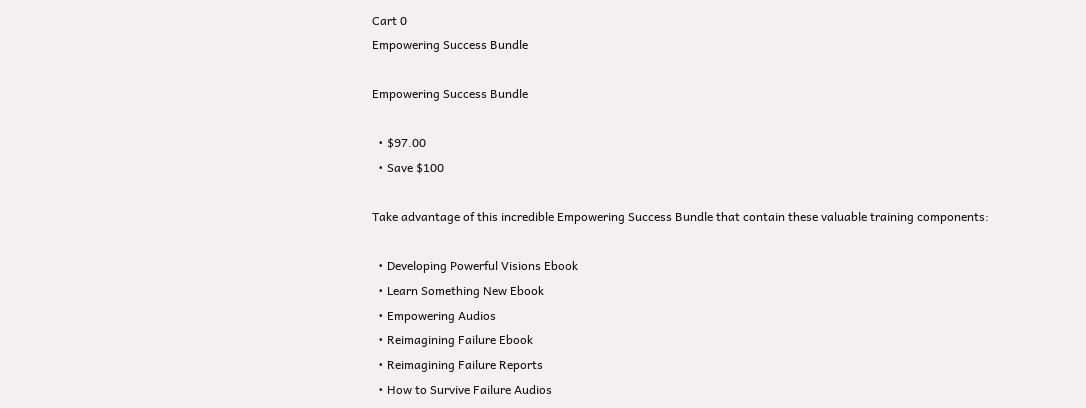Cart 0
Empowering Success Bundle

Empowering Success Bundle

  • $97.00
  • Save $100

Take advantage of this incredible Empowering Success Bundle that contain these valuable training components:

  • Developing Powerful Visions Ebook
  • Learn Something New Ebook
  • Empowering Audios
  • Reimagining Failure Ebook
  • Reimagining Failure Reports
  • How to Survive Failure Audios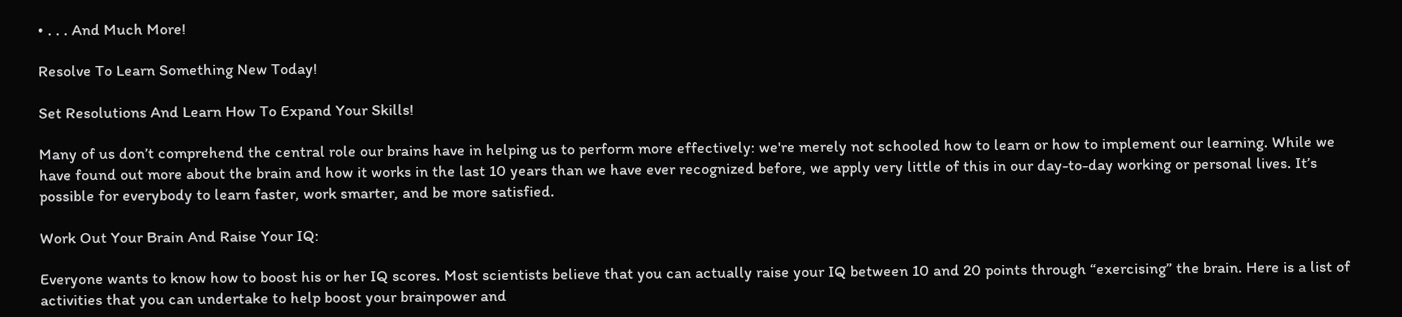• . . . And Much More!

Resolve To Learn Something New Today!

Set Resolutions And Learn How To Expand Your Skills!

Many of us don’t comprehend the central role our brains have in helping us to perform more effectively: we're merely not schooled how to learn or how to implement our learning. While we have found out more about the brain and how it works in the last 10 years than we have ever recognized before, we apply very little of this in our day-to-day working or personal lives. It’s possible for everybody to learn faster, work smarter, and be more satisfied.

Work Out Your Brain And Raise Your IQ:

Everyone wants to know how to boost his or her IQ scores. Most scientists believe that you can actually raise your IQ between 10 and 20 points through “exercising” the brain. Here is a list of activities that you can undertake to help boost your brainpower and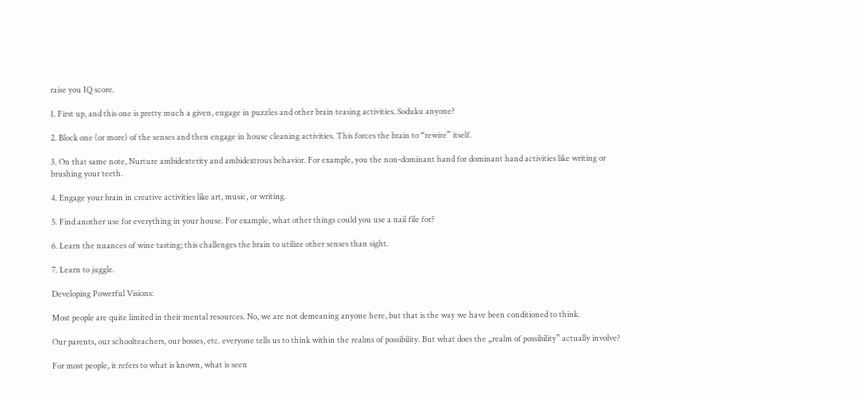raise you IQ score.

1. First up, and this one is pretty much a given, engage in puzzles and other brain teasing activities. Soduku anyone?

2. Block one (or more) of the senses and then engage in house cleaning activities. This forces the brain to “rewire” itself.

3. On that same note, Nurture ambidexterity and ambidextrous behavior. For example, you the non-dominant hand for dominant hand activities like writing or brushing your teeth.

4. Engage your brain in creative activities like art, music, or writing.

5. Find another use for everything in your house. For example, what other things could you use a nail file for?

6. Learn the nuances of wine tasting; this challenges the brain to utilize other senses than sight.

7. Learn to juggle.

Developing Powerful Visions:

Most people are quite limited in their mental resources. No, we are not demeaning anyone here, but that is the way we have been conditioned to think.

Our parents, our schoolteachers, our bosses, etc. everyone tells us to think within the realms of possibility. But what does the „realm of possibility‟ actually involve?

For most people, it refers to what is known, what is seen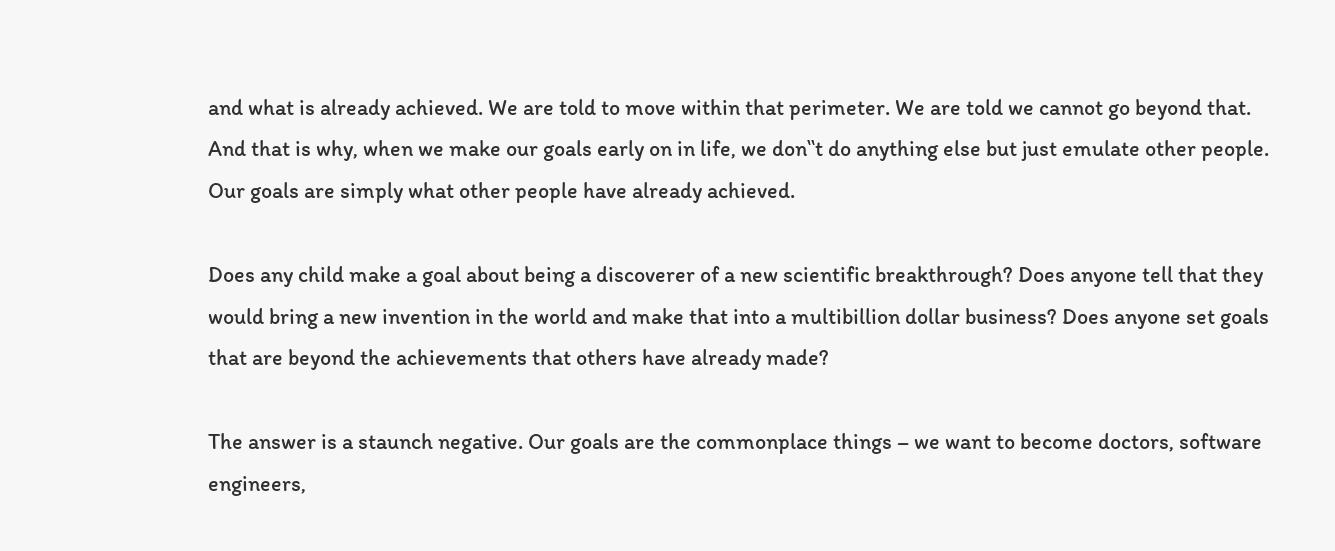and what is already achieved. We are told to move within that perimeter. We are told we cannot go beyond that. And that is why, when we make our goals early on in life, we don‟t do anything else but just emulate other people. Our goals are simply what other people have already achieved.

Does any child make a goal about being a discoverer of a new scientific breakthrough? Does anyone tell that they would bring a new invention in the world and make that into a multibillion dollar business? Does anyone set goals that are beyond the achievements that others have already made?

The answer is a staunch negative. Our goals are the commonplace things – we want to become doctors, software engineers,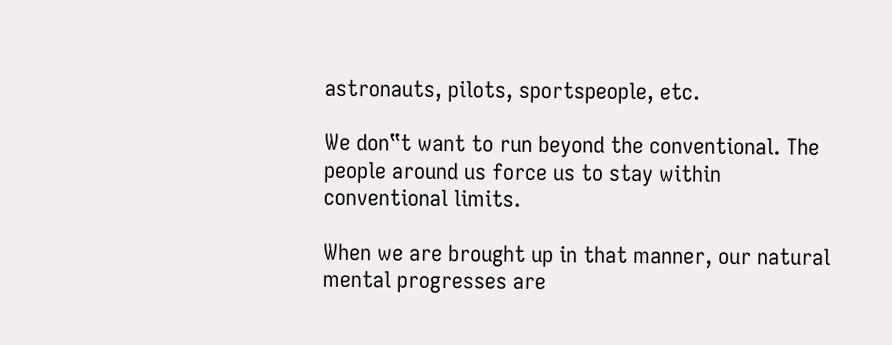astronauts, pilots, sportspeople, etc.

We don‟t want to run beyond the conventional. The people around us force us to stay within conventional limits.

When we are brought up in that manner, our natural mental progresses are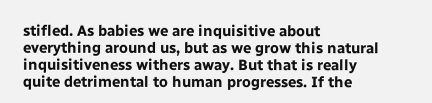stifled. As babies we are inquisitive about everything around us, but as we grow this natural inquisitiveness withers away. But that is really quite detrimental to human progresses. If the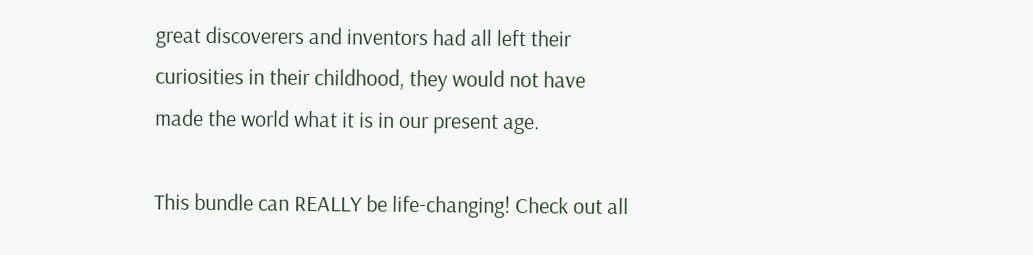great discoverers and inventors had all left their curiosities in their childhood, they would not have made the world what it is in our present age.

This bundle can REALLY be life-changing! Check out all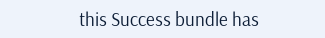this Success bundle has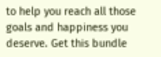to help you reach all those goals and happiness you deserve. Get this bundle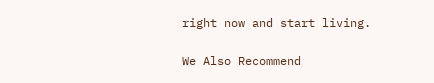right now and start living.

We Also Recommend